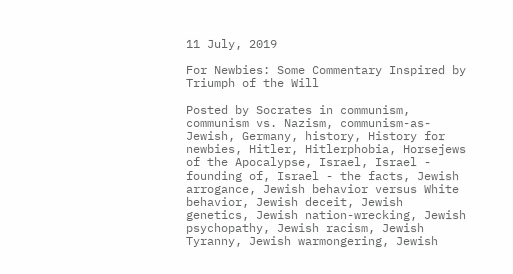11 July, 2019

For Newbies: Some Commentary Inspired by Triumph of the Will

Posted by Socrates in communism, communism vs. Nazism, communism-as-Jewish, Germany, history, History for newbies, Hitler, Hitlerphobia, Horsejews of the Apocalypse, Israel, Israel - founding of, Israel - the facts, Jewish arrogance, Jewish behavior versus White behavior, Jewish deceit, Jewish genetics, Jewish nation-wrecking, Jewish psychopathy, Jewish racism, Jewish Tyranny, Jewish warmongering, Jewish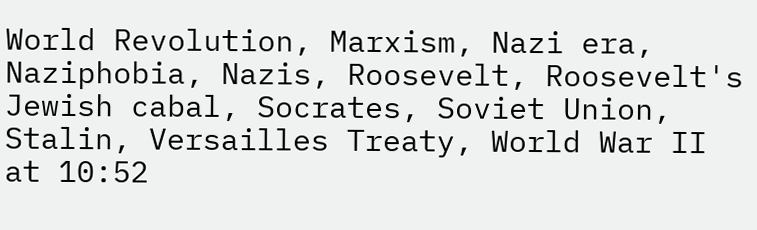World Revolution, Marxism, Nazi era, Naziphobia, Nazis, Roosevelt, Roosevelt's Jewish cabal, Socrates, Soviet Union, Stalin, Versailles Treaty, World War II at 10:52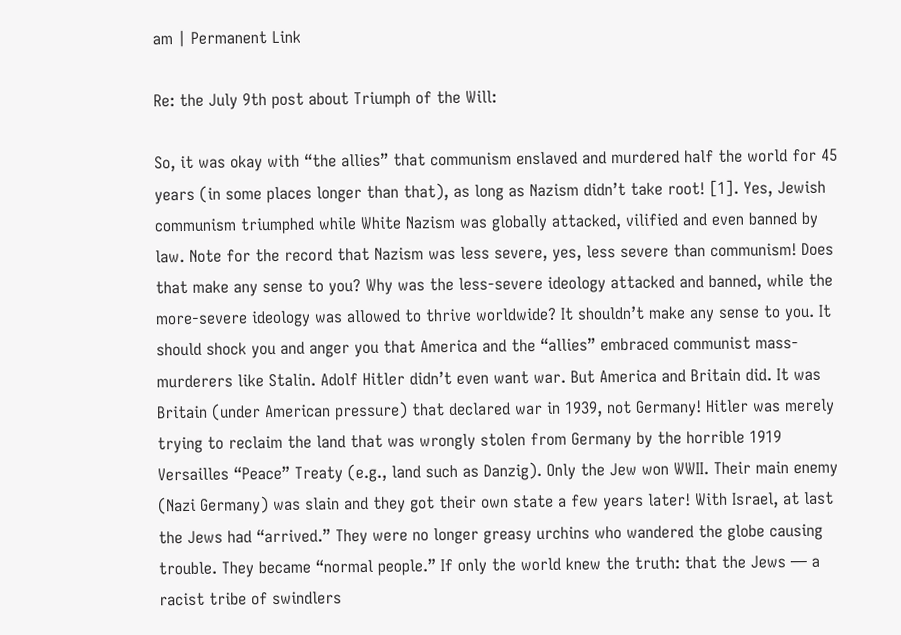am | Permanent Link

Re: the July 9th post about Triumph of the Will:

So, it was okay with “the allies” that communism enslaved and murdered half the world for 45 years (in some places longer than that), as long as Nazism didn’t take root! [1]. Yes, Jewish communism triumphed while White Nazism was globally attacked, vilified and even banned by law. Note for the record that Nazism was less severe, yes, less severe than communism! Does that make any sense to you? Why was the less-severe ideology attacked and banned, while the more-severe ideology was allowed to thrive worldwide? It shouldn’t make any sense to you. It should shock you and anger you that America and the “allies” embraced communist mass-murderers like Stalin. Adolf Hitler didn’t even want war. But America and Britain did. It was Britain (under American pressure) that declared war in 1939, not Germany! Hitler was merely trying to reclaim the land that was wrongly stolen from Germany by the horrible 1919 Versailles “Peace” Treaty (e.g., land such as Danzig). Only the Jew won WWII. Their main enemy (Nazi Germany) was slain and they got their own state a few years later! With Israel, at last the Jews had “arrived.” They were no longer greasy urchins who wandered the globe causing trouble. They became “normal people.” If only the world knew the truth: that the Jews — a racist tribe of swindlers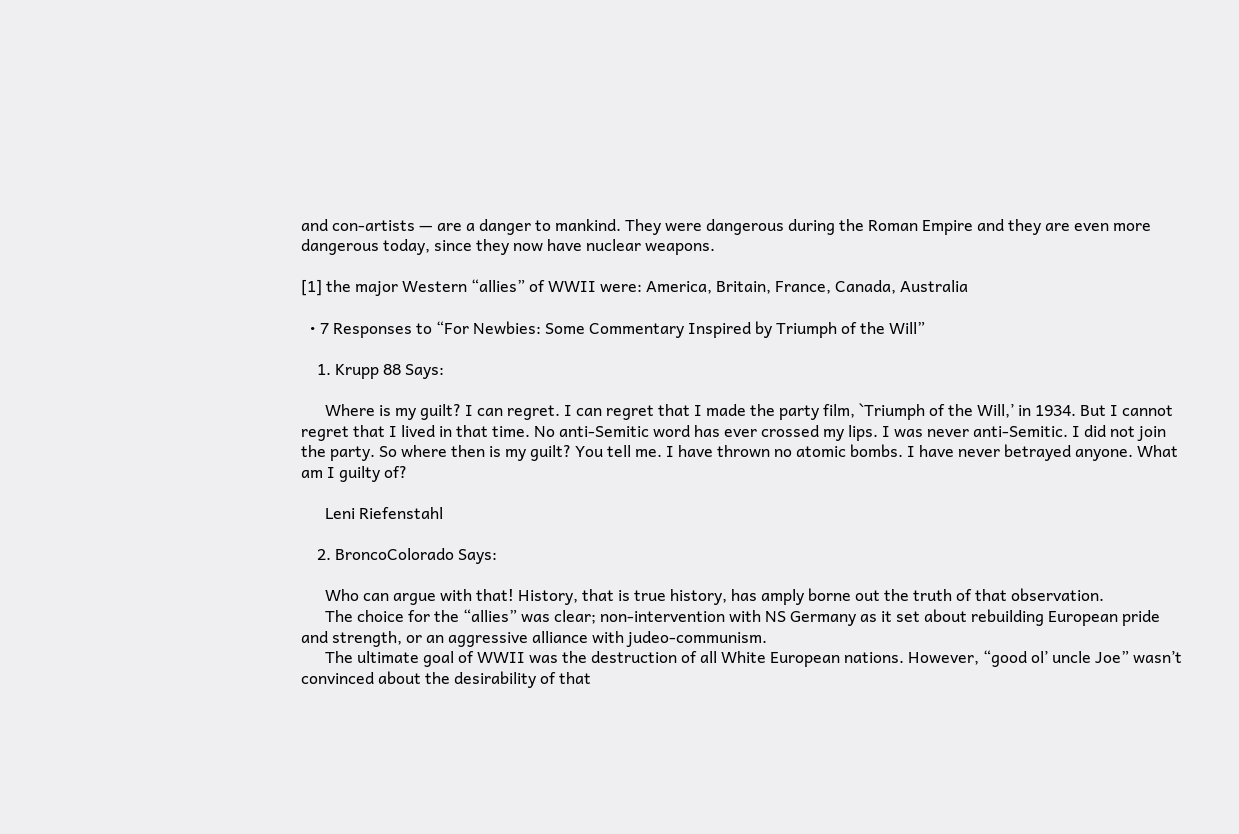and con-artists — are a danger to mankind. They were dangerous during the Roman Empire and they are even more dangerous today, since they now have nuclear weapons.

[1] the major Western “allies” of WWII were: America, Britain, France, Canada, Australia

  • 7 Responses to “For Newbies: Some Commentary Inspired by Triumph of the Will”

    1. Krupp 88 Says:

      Where is my guilt? I can regret. I can regret that I made the party film, `Triumph of the Will,’ in 1934. But I cannot regret that I lived in that time. No anti-Semitic word has ever crossed my lips. I was never anti-Semitic. I did not join the party. So where then is my guilt? You tell me. I have thrown no atomic bombs. I have never betrayed anyone. What am I guilty of?

      Leni Riefenstahl

    2. BroncoColorado Says:

      Who can argue with that! History, that is true history, has amply borne out the truth of that observation.
      The choice for the “allies” was clear; non-intervention with NS Germany as it set about rebuilding European pride and strength, or an aggressive alliance with judeo-communism.
      The ultimate goal of WWII was the destruction of all White European nations. However, “good ol’ uncle Joe” wasn’t convinced about the desirability of that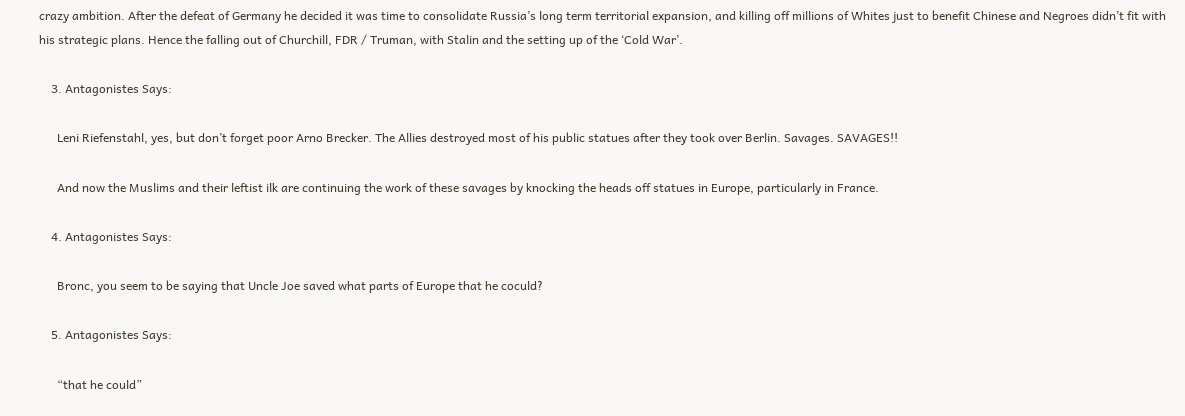crazy ambition. After the defeat of Germany he decided it was time to consolidate Russia’s long term territorial expansion, and killing off millions of Whites just to benefit Chinese and Negroes didn’t fit with his strategic plans. Hence the falling out of Churchill, FDR / Truman, with Stalin and the setting up of the ‘Cold War’.

    3. Antagonistes Says:

      Leni Riefenstahl, yes, but don’t forget poor Arno Brecker. The Allies destroyed most of his public statues after they took over Berlin. Savages. SAVAGES!!

      And now the Muslims and their leftist ilk are continuing the work of these savages by knocking the heads off statues in Europe, particularly in France.

    4. Antagonistes Says:

      Bronc, you seem to be saying that Uncle Joe saved what parts of Europe that he coculd?

    5. Antagonistes Says:

      “that he could”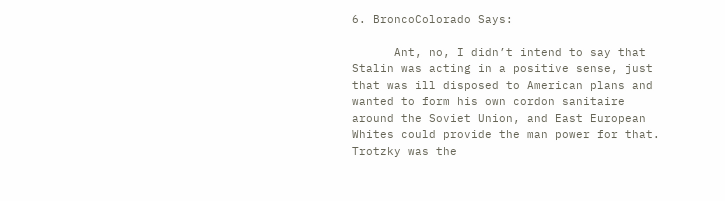6. BroncoColorado Says:

      Ant, no, I didn’t intend to say that Stalin was acting in a positive sense, just that was ill disposed to American plans and wanted to form his own cordon sanitaire around the Soviet Union, and East European Whites could provide the man power for that. Trotzky was the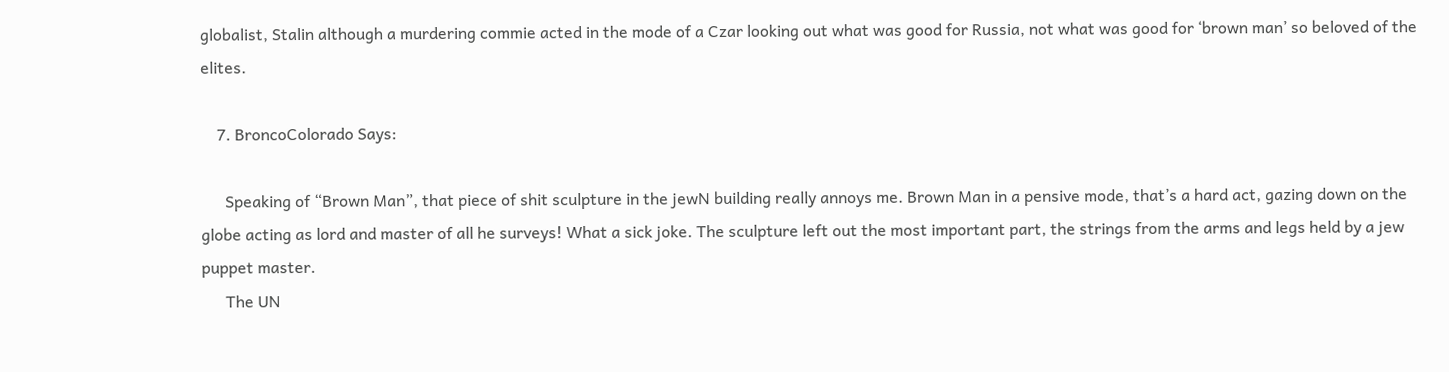globalist, Stalin although a murdering commie acted in the mode of a Czar looking out what was good for Russia, not what was good for ‘brown man’ so beloved of the elites.

    7. BroncoColorado Says:

      Speaking of “Brown Man”, that piece of shit sculpture in the jewN building really annoys me. Brown Man in a pensive mode, that’s a hard act, gazing down on the globe acting as lord and master of all he surveys! What a sick joke. The sculpture left out the most important part, the strings from the arms and legs held by a jew puppet master.
      The UN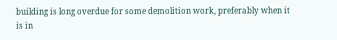building is long overdue for some demolition work, preferably when it is in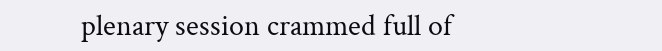plenary session crammed full of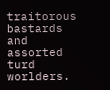traitorous bastards and assorted turd worlders.